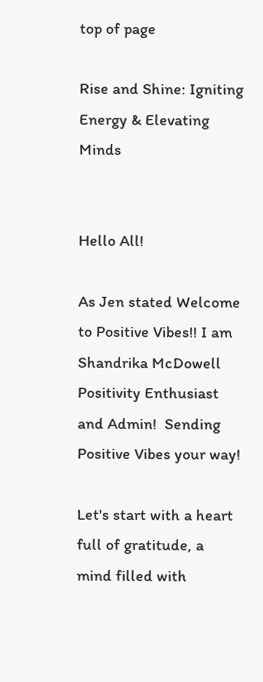top of page

Rise and Shine: Igniting Energy & Elevating Minds


Hello All!

As Jen stated Welcome to Positive Vibes!! I am Shandrika McDowell Positivity Enthusiast and Admin!  Sending Positive Vibes your way!

Let's start with a heart full of gratitude, a mind filled with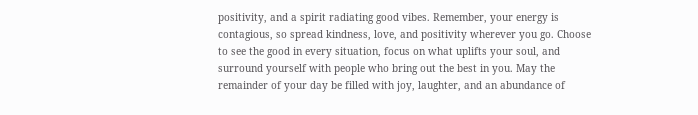positivity, and a spirit radiating good vibes. Remember, your energy is contagious, so spread kindness, love, and positivity wherever you go. Choose to see the good in every situation, focus on what uplifts your soul, and surround yourself with people who bring out the best in you. May the remainder of your day be filled with joy, laughter, and an abundance of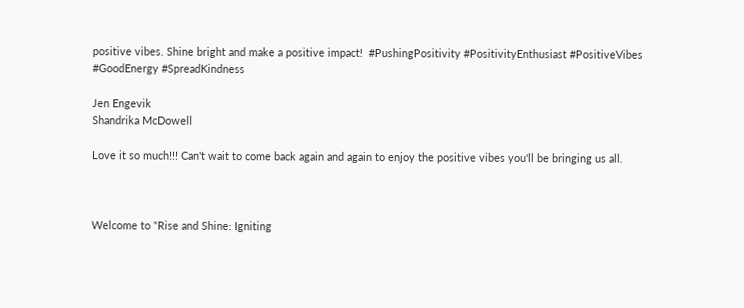positive vibes. Shine bright and make a positive impact!  #PushingPositivity #PositivityEnthusiast #PositiveVibes #GoodEnergy #SpreadKindness

Jen Engevik
Shandrika McDowell

Love it so much!!! Can't wait to come back again and again to enjoy the positive vibes you'll be bringing us all.



Welcome to “Rise and Shine: Igniting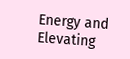Energy and Elevating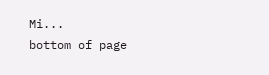Mi...
bottom of page